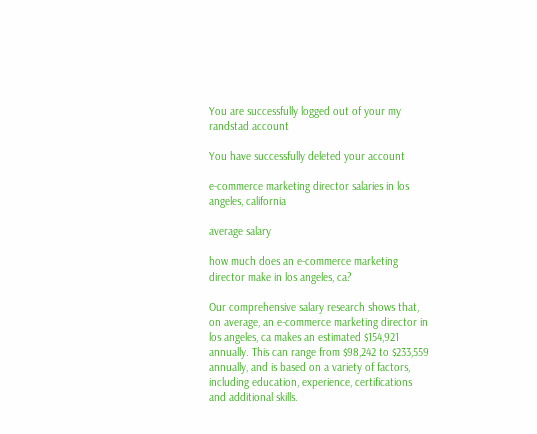You are successfully logged out of your my randstad account

You have successfully deleted your account

e-commerce marketing director salaries in los angeles, california

average salary

how much does an e-commerce marketing director make in los angeles, ca?

Our comprehensive salary research shows that, on average, an e-commerce marketing director in los angeles, ca makes an estimated $154,921 annually. This can range from $98,242 to $233,559 annually, and is based on a variety of factors, including education, experience, certifications and additional skills.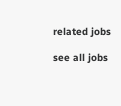related jobs

see all jobs